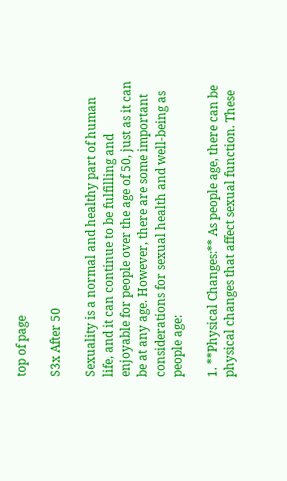top of page

S3x After 50

Sexuality is a normal and healthy part of human life, and it can continue to be fulfilling and enjoyable for people over the age of 50, just as it can be at any age. However, there are some important considerations for sexual health and well-being as people age:

1. **Physical Changes:** As people age, there can be physical changes that affect sexual function. These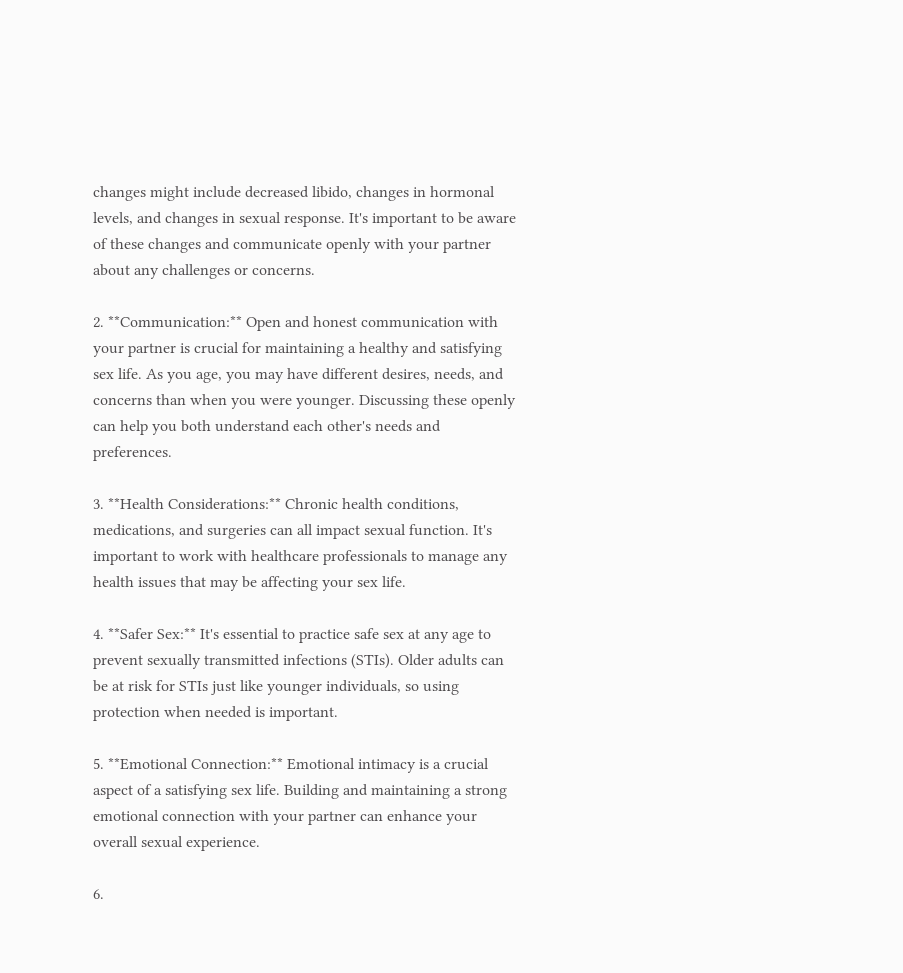changes might include decreased libido, changes in hormonal levels, and changes in sexual response. It's important to be aware of these changes and communicate openly with your partner about any challenges or concerns.

2. **Communication:** Open and honest communication with your partner is crucial for maintaining a healthy and satisfying sex life. As you age, you may have different desires, needs, and concerns than when you were younger. Discussing these openly can help you both understand each other's needs and preferences.

3. **Health Considerations:** Chronic health conditions, medications, and surgeries can all impact sexual function. It's important to work with healthcare professionals to manage any health issues that may be affecting your sex life.

4. **Safer Sex:** It's essential to practice safe sex at any age to prevent sexually transmitted infections (STIs). Older adults can be at risk for STIs just like younger individuals, so using protection when needed is important.

5. **Emotional Connection:** Emotional intimacy is a crucial aspect of a satisfying sex life. Building and maintaining a strong emotional connection with your partner can enhance your overall sexual experience.

6.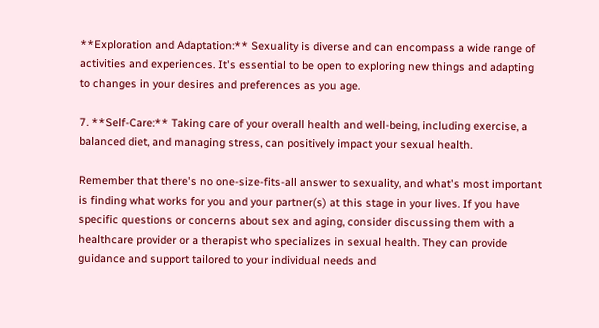**Exploration and Adaptation:** Sexuality is diverse and can encompass a wide range of activities and experiences. It's essential to be open to exploring new things and adapting to changes in your desires and preferences as you age.

7. **Self-Care:** Taking care of your overall health and well-being, including exercise, a balanced diet, and managing stress, can positively impact your sexual health.

Remember that there's no one-size-fits-all answer to sexuality, and what's most important is finding what works for you and your partner(s) at this stage in your lives. If you have specific questions or concerns about sex and aging, consider discussing them with a healthcare provider or a therapist who specializes in sexual health. They can provide guidance and support tailored to your individual needs and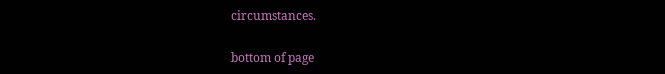circumstances.

bottom of page